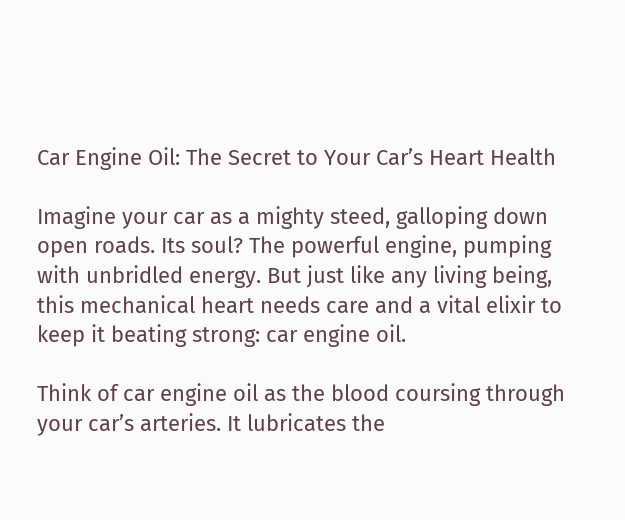Car Engine Oil: The Secret to Your Car’s Heart Health

Imagine your car as a mighty steed, galloping down open roads. Its soul? The powerful engine, pumping with unbridled energy. But just like any living being, this mechanical heart needs care and a vital elixir to keep it beating strong: car engine oil.

Think of car engine oil as the blood coursing through your car’s arteries. It lubricates the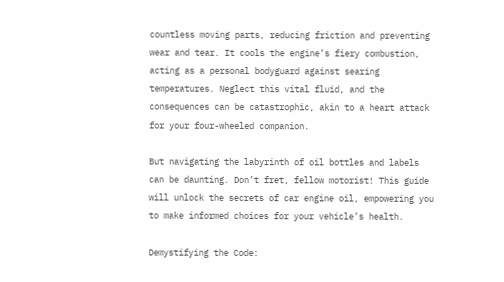countless moving parts, reducing friction and preventing wear and tear. It cools the engine’s fiery combustion, acting as a personal bodyguard against searing temperatures. Neglect this vital fluid, and the consequences can be catastrophic, akin to a heart attack for your four-wheeled companion.

But navigating the labyrinth of oil bottles and labels can be daunting. Don’t fret, fellow motorist! This guide will unlock the secrets of car engine oil, empowering you to make informed choices for your vehicle’s health.

Demystifying the Code: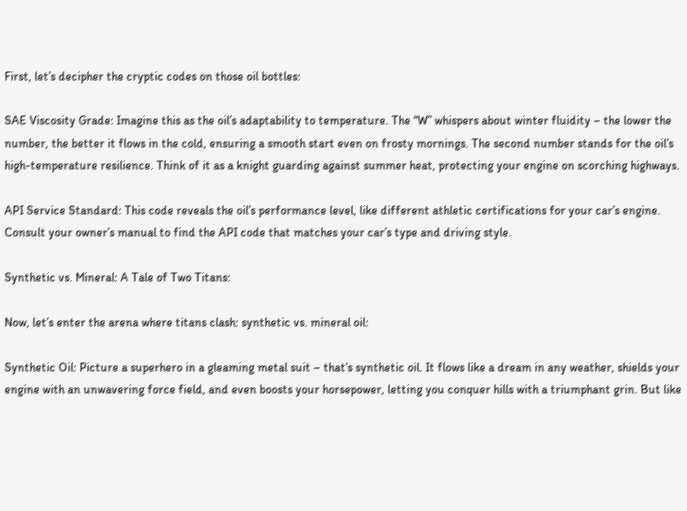First, let’s decipher the cryptic codes on those oil bottles:

SAE Viscosity Grade: Imagine this as the oil’s adaptability to temperature. The “W” whispers about winter fluidity – the lower the number, the better it flows in the cold, ensuring a smooth start even on frosty mornings. The second number stands for the oil’s high-temperature resilience. Think of it as a knight guarding against summer heat, protecting your engine on scorching highways.

API Service Standard: This code reveals the oil’s performance level, like different athletic certifications for your car’s engine. Consult your owner’s manual to find the API code that matches your car’s type and driving style.

Synthetic vs. Mineral: A Tale of Two Titans:

Now, let’s enter the arena where titans clash: synthetic vs. mineral oil:

Synthetic Oil: Picture a superhero in a gleaming metal suit – that’s synthetic oil. It flows like a dream in any weather, shields your engine with an unwavering force field, and even boosts your horsepower, letting you conquer hills with a triumphant grin. But like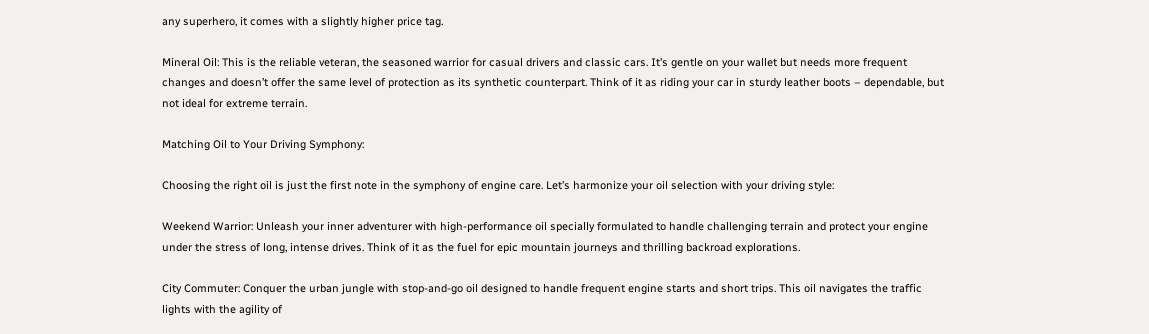any superhero, it comes with a slightly higher price tag.

Mineral Oil: This is the reliable veteran, the seasoned warrior for casual drivers and classic cars. It’s gentle on your wallet but needs more frequent changes and doesn’t offer the same level of protection as its synthetic counterpart. Think of it as riding your car in sturdy leather boots – dependable, but not ideal for extreme terrain.

Matching Oil to Your Driving Symphony:

Choosing the right oil is just the first note in the symphony of engine care. Let’s harmonize your oil selection with your driving style:

Weekend Warrior: Unleash your inner adventurer with high-performance oil specially formulated to handle challenging terrain and protect your engine under the stress of long, intense drives. Think of it as the fuel for epic mountain journeys and thrilling backroad explorations.

City Commuter: Conquer the urban jungle with stop-and-go oil designed to handle frequent engine starts and short trips. This oil navigates the traffic lights with the agility of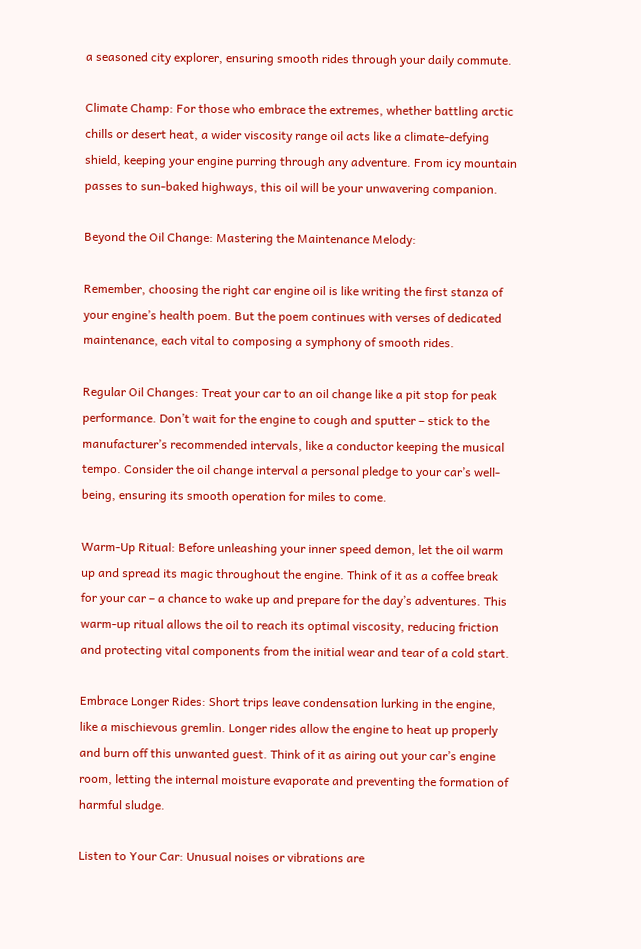a seasoned city explorer, ensuring smooth rides through your daily commute.

Climate Champ: For those who embrace the extremes, whether battling arctic chills or desert heat, a wider viscosity range oil acts like a climate-defying shield, keeping your engine purring through any adventure. From icy mountain passes to sun-baked highways, this oil will be your unwavering companion.

Beyond the Oil Change: Mastering the Maintenance Melody:

Remember, choosing the right car engine oil is like writing the first stanza of your engine’s health poem. But the poem continues with verses of dedicated maintenance, each vital to composing a symphony of smooth rides.

Regular Oil Changes: Treat your car to an oil change like a pit stop for peak performance. Don’t wait for the engine to cough and sputter – stick to the manufacturer’s recommended intervals, like a conductor keeping the musical tempo. Consider the oil change interval a personal pledge to your car’s well-being, ensuring its smooth operation for miles to come.

Warm-Up Ritual: Before unleashing your inner speed demon, let the oil warm up and spread its magic throughout the engine. Think of it as a coffee break for your car – a chance to wake up and prepare for the day’s adventures. This warm-up ritual allows the oil to reach its optimal viscosity, reducing friction and protecting vital components from the initial wear and tear of a cold start.

Embrace Longer Rides: Short trips leave condensation lurking in the engine, like a mischievous gremlin. Longer rides allow the engine to heat up properly and burn off this unwanted guest. Think of it as airing out your car’s engine room, letting the internal moisture evaporate and preventing the formation of harmful sludge.

Listen to Your Car: Unusual noises or vibrations are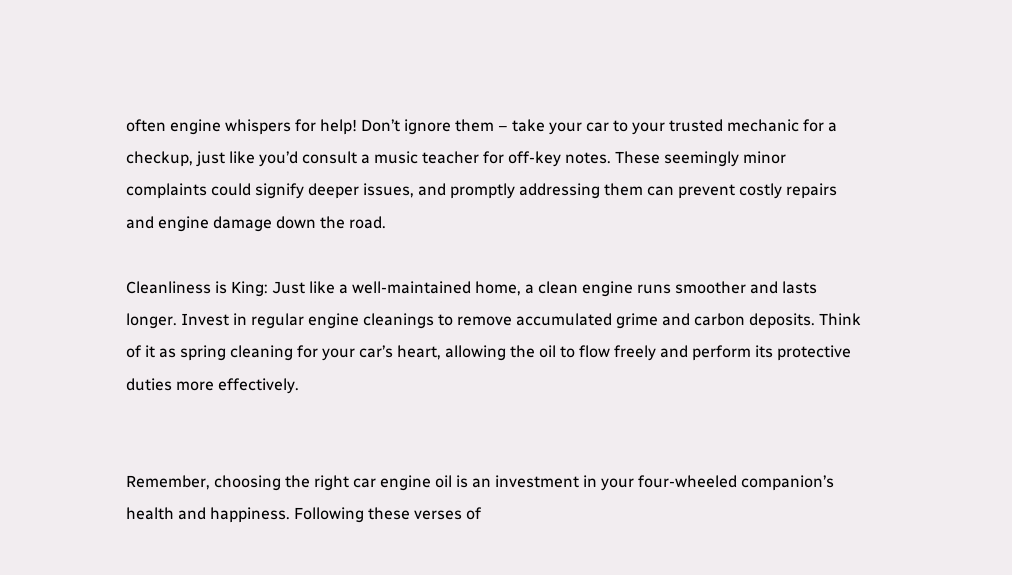often engine whispers for help! Don’t ignore them – take your car to your trusted mechanic for a checkup, just like you’d consult a music teacher for off-key notes. These seemingly minor complaints could signify deeper issues, and promptly addressing them can prevent costly repairs and engine damage down the road.

Cleanliness is King: Just like a well-maintained home, a clean engine runs smoother and lasts longer. Invest in regular engine cleanings to remove accumulated grime and carbon deposits. Think of it as spring cleaning for your car’s heart, allowing the oil to flow freely and perform its protective duties more effectively.


Remember, choosing the right car engine oil is an investment in your four-wheeled companion’s health and happiness. Following these verses of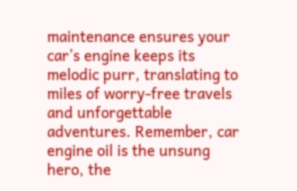maintenance ensures your car’s engine keeps its melodic purr, translating to miles of worry-free travels and unforgettable adventures. Remember, car engine oil is the unsung hero, the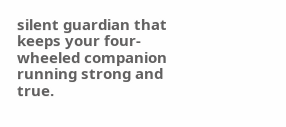silent guardian that keeps your four-wheeled companion running strong and true.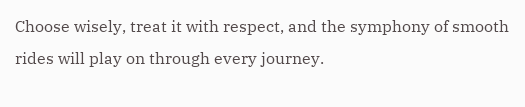Choose wisely, treat it with respect, and the symphony of smooth rides will play on through every journey.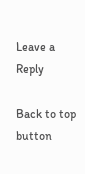Leave a Reply

Back to top button